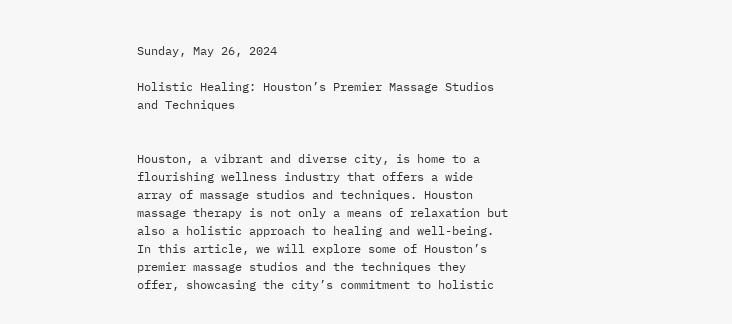Sunday, May 26, 2024

Holistic Healing: Houston’s Premier Massage Studios and Techniques


Houston, a vibrant and diverse city, is home to a flourishing wellness industry that offers a wide array of massage studios and techniques. Houston massage therapy is not only a means of relaxation but also a holistic approach to healing and well-being. In this article, we will explore some of Houston’s premier massage studios and the techniques they offer, showcasing the city’s commitment to holistic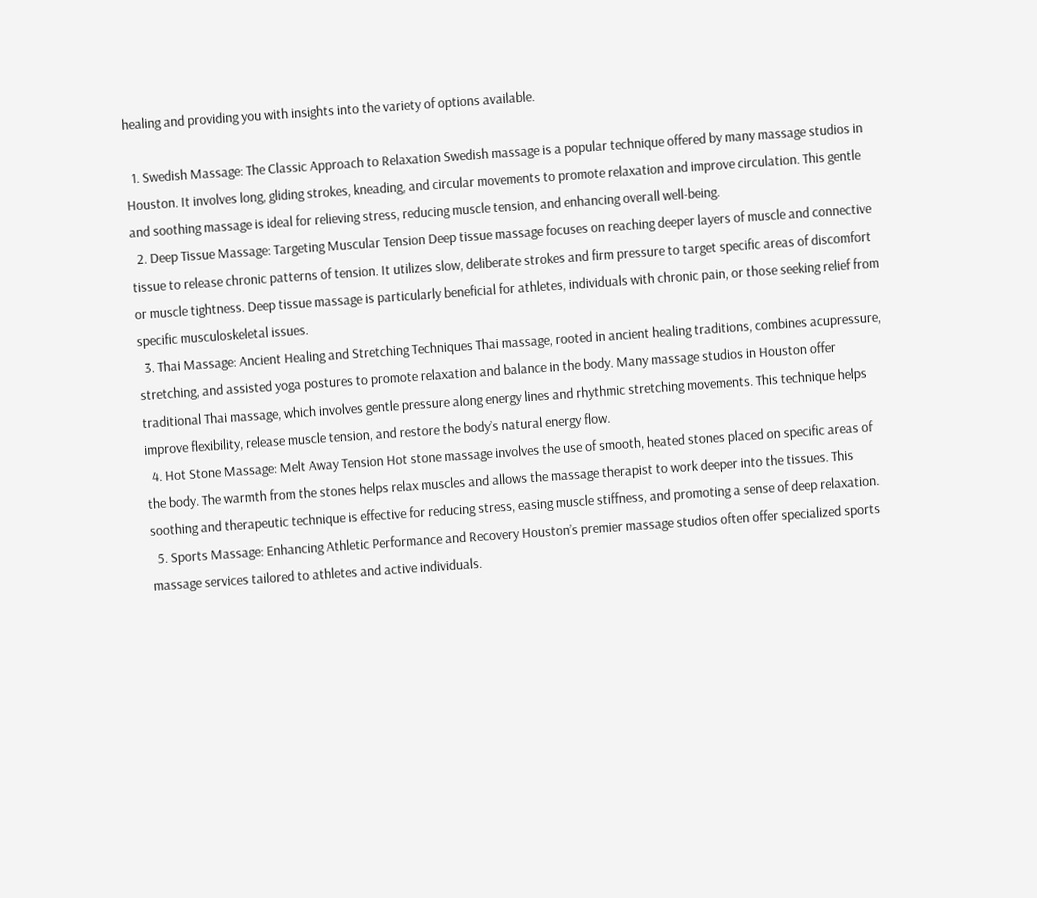healing and providing you with insights into the variety of options available.

  1. Swedish Massage: The Classic Approach to Relaxation Swedish massage is a popular technique offered by many massage studios in Houston. It involves long, gliding strokes, kneading, and circular movements to promote relaxation and improve circulation. This gentle and soothing massage is ideal for relieving stress, reducing muscle tension, and enhancing overall well-being.
  2. Deep Tissue Massage: Targeting Muscular Tension Deep tissue massage focuses on reaching deeper layers of muscle and connective tissue to release chronic patterns of tension. It utilizes slow, deliberate strokes and firm pressure to target specific areas of discomfort or muscle tightness. Deep tissue massage is particularly beneficial for athletes, individuals with chronic pain, or those seeking relief from specific musculoskeletal issues.
  3. Thai Massage: Ancient Healing and Stretching Techniques Thai massage, rooted in ancient healing traditions, combines acupressure, stretching, and assisted yoga postures to promote relaxation and balance in the body. Many massage studios in Houston offer traditional Thai massage, which involves gentle pressure along energy lines and rhythmic stretching movements. This technique helps improve flexibility, release muscle tension, and restore the body’s natural energy flow.
  4. Hot Stone Massage: Melt Away Tension Hot stone massage involves the use of smooth, heated stones placed on specific areas of the body. The warmth from the stones helps relax muscles and allows the massage therapist to work deeper into the tissues. This soothing and therapeutic technique is effective for reducing stress, easing muscle stiffness, and promoting a sense of deep relaxation.
  5. Sports Massage: Enhancing Athletic Performance and Recovery Houston’s premier massage studios often offer specialized sports massage services tailored to athletes and active individuals.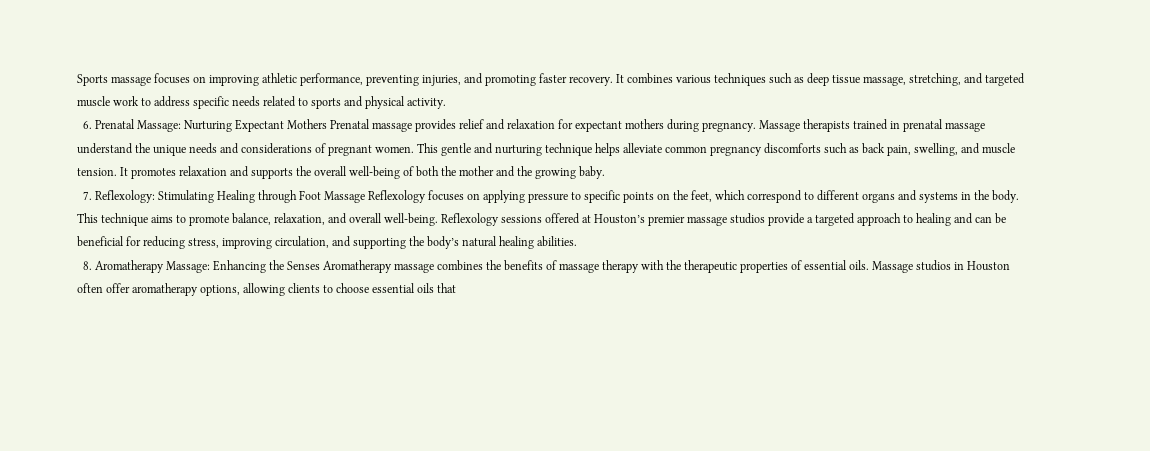Sports massage focuses on improving athletic performance, preventing injuries, and promoting faster recovery. It combines various techniques such as deep tissue massage, stretching, and targeted muscle work to address specific needs related to sports and physical activity.
  6. Prenatal Massage: Nurturing Expectant Mothers Prenatal massage provides relief and relaxation for expectant mothers during pregnancy. Massage therapists trained in prenatal massage understand the unique needs and considerations of pregnant women. This gentle and nurturing technique helps alleviate common pregnancy discomforts such as back pain, swelling, and muscle tension. It promotes relaxation and supports the overall well-being of both the mother and the growing baby.
  7. Reflexology: Stimulating Healing through Foot Massage Reflexology focuses on applying pressure to specific points on the feet, which correspond to different organs and systems in the body. This technique aims to promote balance, relaxation, and overall well-being. Reflexology sessions offered at Houston’s premier massage studios provide a targeted approach to healing and can be beneficial for reducing stress, improving circulation, and supporting the body’s natural healing abilities.
  8. Aromatherapy Massage: Enhancing the Senses Aromatherapy massage combines the benefits of massage therapy with the therapeutic properties of essential oils. Massage studios in Houston often offer aromatherapy options, allowing clients to choose essential oils that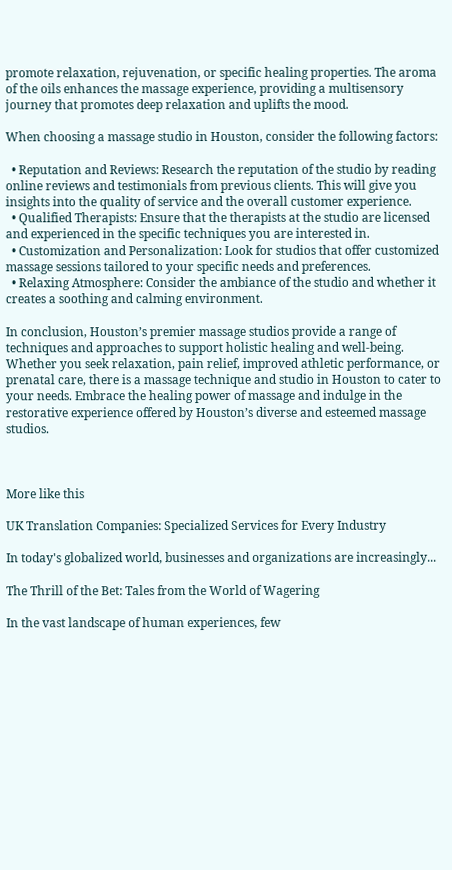promote relaxation, rejuvenation, or specific healing properties. The aroma of the oils enhances the massage experience, providing a multisensory journey that promotes deep relaxation and uplifts the mood.

When choosing a massage studio in Houston, consider the following factors:

  • Reputation and Reviews: Research the reputation of the studio by reading online reviews and testimonials from previous clients. This will give you insights into the quality of service and the overall customer experience.
  • Qualified Therapists: Ensure that the therapists at the studio are licensed and experienced in the specific techniques you are interested in.
  • Customization and Personalization: Look for studios that offer customized massage sessions tailored to your specific needs and preferences.
  • Relaxing Atmosphere: Consider the ambiance of the studio and whether it creates a soothing and calming environment.

In conclusion, Houston’s premier massage studios provide a range of techniques and approaches to support holistic healing and well-being. Whether you seek relaxation, pain relief, improved athletic performance, or prenatal care, there is a massage technique and studio in Houston to cater to your needs. Embrace the healing power of massage and indulge in the restorative experience offered by Houston’s diverse and esteemed massage studios.



More like this

UK Translation Companies: Specialized Services for Every Industry

In today's globalized world, businesses and organizations are increasingly...

The Thrill of the Bet: Tales from the World of Wagering

In the vast landscape of human experiences, few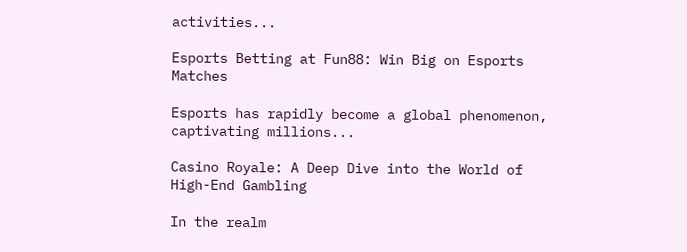activities...

Esports Betting at Fun88: Win Big on Esports Matches

Esports has rapidly become a global phenomenon, captivating millions...

Casino Royale: A Deep Dive into the World of High-End Gambling

In the realm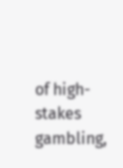of high-stakes gambling,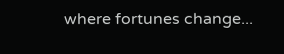where fortunes change...